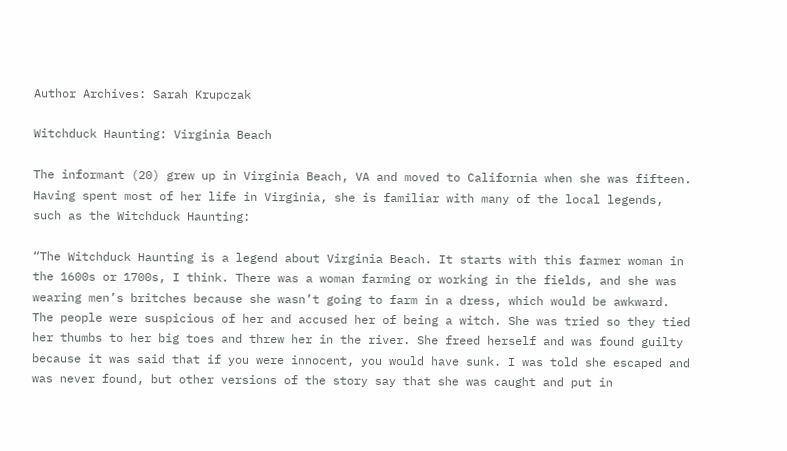Author Archives: Sarah Krupczak

Witchduck Haunting: Virginia Beach

The informant (20) grew up in Virginia Beach, VA and moved to California when she was fifteen. Having spent most of her life in Virginia, she is familiar with many of the local legends, such as the Witchduck Haunting:

“The Witchduck Haunting is a legend about Virginia Beach. It starts with this farmer woman in the 1600s or 1700s, I think. There was a woman farming or working in the fields, and she was wearing men’s britches because she wasn’t going to farm in a dress, which would be awkward. The people were suspicious of her and accused her of being a witch. She was tried so they tied her thumbs to her big toes and threw her in the river. She freed herself and was found guilty because it was said that if you were innocent, you would have sunk. I was told she escaped and was never found, but other versions of the story say that she was caught and put in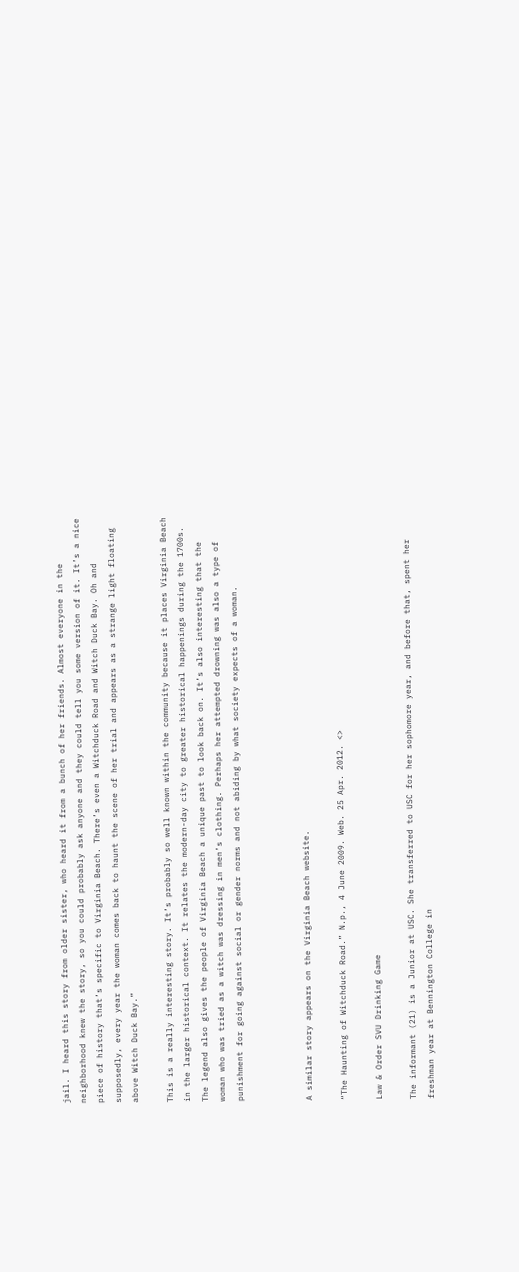jail. I heard this story from older sister, who heard it from a bunch of her friends. Almost everyone in the neighborhood knew the story, so you could probably ask anyone and they could tell you some version of it. It’s a nice piece of history that’s specific to Virginia Beach. There’s even a Witchduck Road and Witch Duck Bay. Oh and supposedly, every year the woman comes back to haunt the scene of her trial and appears as a strange light floating above Witch Duck Bay.”

This is a really interesting story. It’s probably so well known within the community because it places Virginia Beach in the larger historical context. It relates the modern-day city to greater historical happenings during the 1700s. The legend also gives the people of Virginia Beach a unique past to look back on. It’s also interesting that the woman who was tried as a witch was dressing in men’s clothing. Perhaps her attempted drowning was also a type of punishment for going against social or gender norms and not abiding by what society expects of a woman.



A similar story appears on the Virginia Beach website.

“The Haunting of Witchduck Road.” N.p., 4 June 2009. Web. 25 Apr. 2012. <>

Law & Order SVU Drinking Game

The informant (21) is a Junior at USC. She transferred to USC for her sophomore year, and before that, spent her freshman year at Bennington College in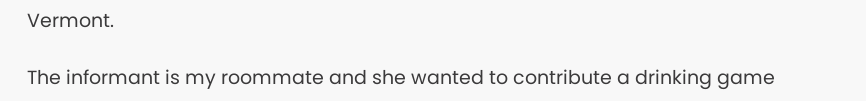Vermont.

The informant is my roommate and she wanted to contribute a drinking game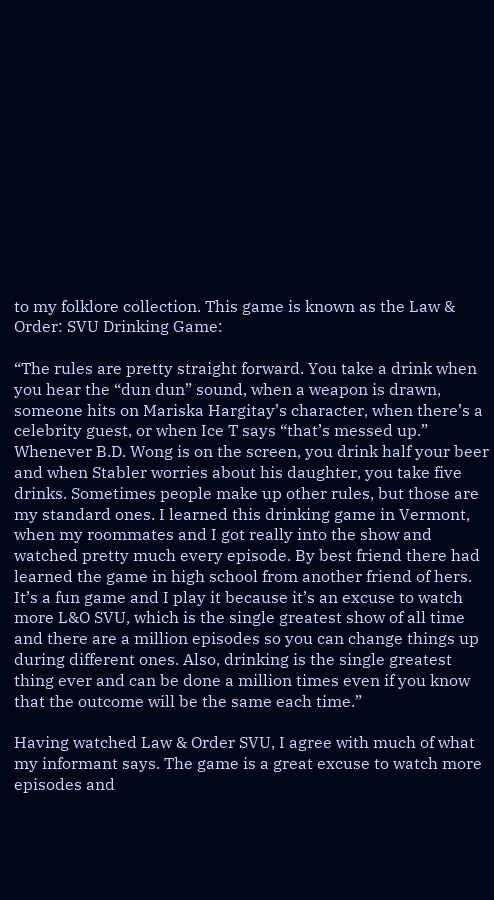to my folklore collection. This game is known as the Law & Order: SVU Drinking Game:

“The rules are pretty straight forward. You take a drink when you hear the “dun dun” sound, when a weapon is drawn, someone hits on Mariska Hargitay’s character, when there’s a celebrity guest, or when Ice T says “that’s messed up.” Whenever B.D. Wong is on the screen, you drink half your beer and when Stabler worries about his daughter, you take five drinks. Sometimes people make up other rules, but those are my standard ones. I learned this drinking game in Vermont, when my roommates and I got really into the show and watched pretty much every episode. By best friend there had learned the game in high school from another friend of hers. It’s a fun game and I play it because it’s an excuse to watch more L&O SVU, which is the single greatest show of all time and there are a million episodes so you can change things up during different ones. Also, drinking is the single greatest thing ever and can be done a million times even if you know that the outcome will be the same each time.”

Having watched Law & Order SVU, I agree with much of what my informant says. The game is a great excuse to watch more episodes and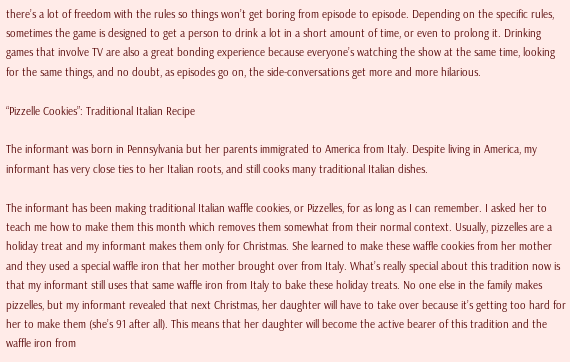there’s a lot of freedom with the rules so things won’t get boring from episode to episode. Depending on the specific rules, sometimes the game is designed to get a person to drink a lot in a short amount of time, or even to prolong it. Drinking games that involve TV are also a great bonding experience because everyone’s watching the show at the same time, looking for the same things, and no doubt, as episodes go on, the side-conversations get more and more hilarious.

“Pizzelle Cookies”: Traditional Italian Recipe

The informant was born in Pennsylvania but her parents immigrated to America from Italy. Despite living in America, my informant has very close ties to her Italian roots, and still cooks many traditional Italian dishes.

The informant has been making traditional Italian waffle cookies, or Pizzelles, for as long as I can remember. I asked her to teach me how to make them this month which removes them somewhat from their normal context. Usually, pizzelles are a holiday treat and my informant makes them only for Christmas. She learned to make these waffle cookies from her mother and they used a special waffle iron that her mother brought over from Italy. What’s really special about this tradition now is that my informant still uses that same waffle iron from Italy to bake these holiday treats. No one else in the family makes pizzelles, but my informant revealed that next Christmas, her daughter will have to take over because it’s getting too hard for her to make them (she’s 91 after all). This means that her daughter will become the active bearer of this tradition and the waffle iron from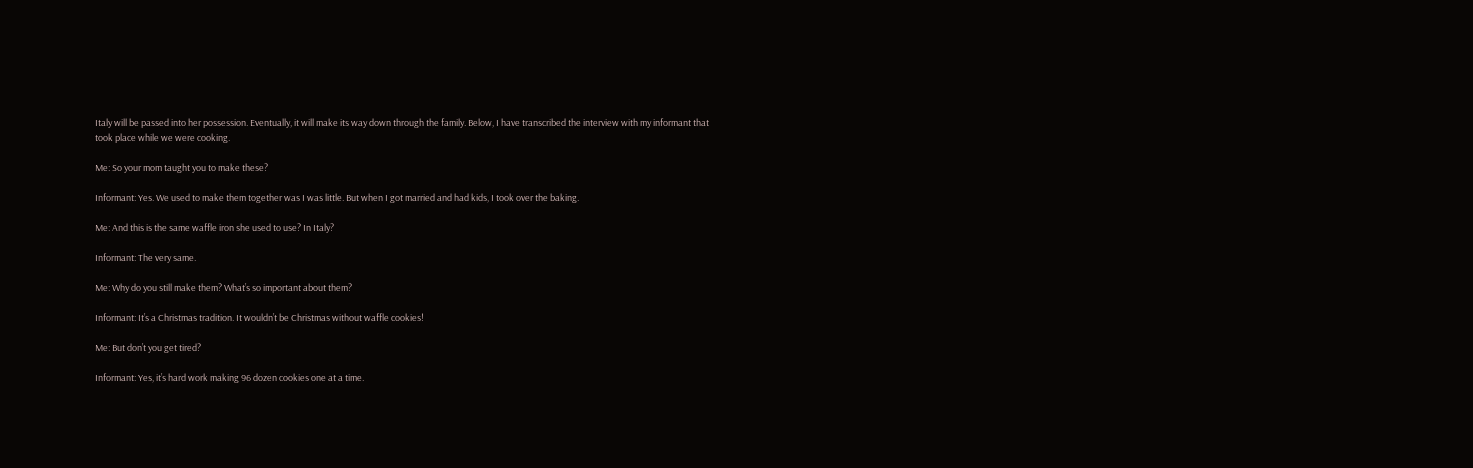Italy will be passed into her possession. Eventually, it will make its way down through the family. Below, I have transcribed the interview with my informant that took place while we were cooking.

Me: So your mom taught you to make these?

Informant: Yes. We used to make them together was I was little. But when I got married and had kids, I took over the baking.

Me: And this is the same waffle iron she used to use? In Italy?

Informant: The very same.

Me: Why do you still make them? What’s so important about them?

Informant: It’s a Christmas tradition. It wouldn’t be Christmas without waffle cookies!

Me: But don’t you get tired?

Informant: Yes, it’s hard work making 96 dozen cookies one at a time.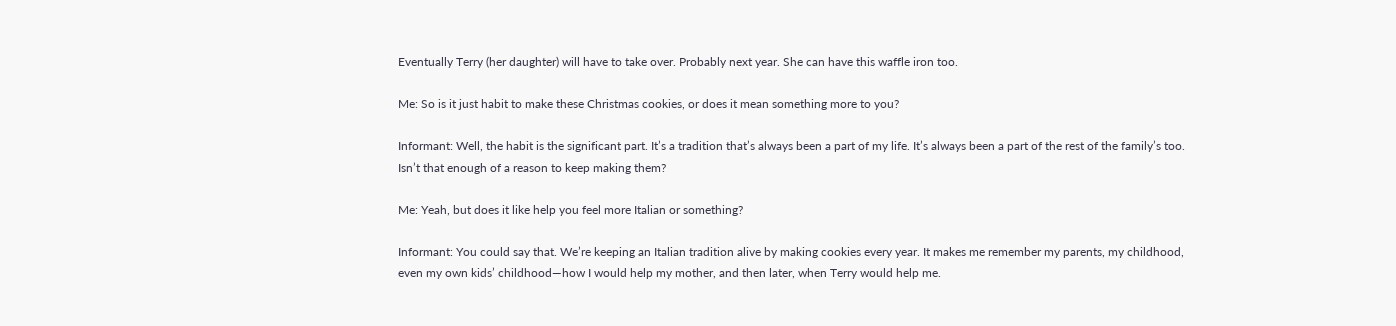Eventually Terry (her daughter) will have to take over. Probably next year. She can have this waffle iron too.

Me: So is it just habit to make these Christmas cookies, or does it mean something more to you?

Informant: Well, the habit is the significant part. It’s a tradition that’s always been a part of my life. It’s always been a part of the rest of the family’s too. Isn’t that enough of a reason to keep making them?

Me: Yeah, but does it like help you feel more Italian or something?

Informant: You could say that. We’re keeping an Italian tradition alive by making cookies every year. It makes me remember my parents, my childhood, even my own kids’ childhood—how I would help my mother, and then later, when Terry would help me.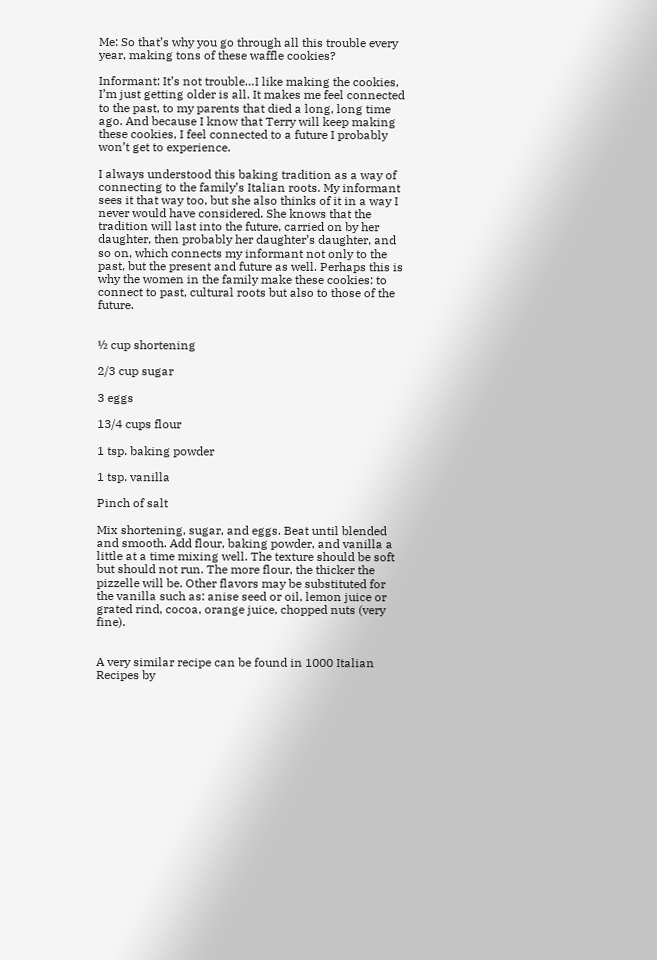Me: So that’s why you go through all this trouble every year, making tons of these waffle cookies?

Informant: It’s not trouble…I like making the cookies, I’m just getting older is all. It makes me feel connected to the past, to my parents that died a long, long time ago. And because I know that Terry will keep making these cookies, I feel connected to a future I probably won’t get to experience.

I always understood this baking tradition as a way of connecting to the family’s Italian roots. My informant sees it that way too, but she also thinks of it in a way I never would have considered. She knows that the tradition will last into the future, carried on by her daughter, then probably her daughter’s daughter, and so on, which connects my informant not only to the past, but the present and future as well. Perhaps this is why the women in the family make these cookies: to connect to past, cultural roots but also to those of the future.


½ cup shortening

2/3 cup sugar

3 eggs

13/4 cups flour

1 tsp. baking powder

1 tsp. vanilla

Pinch of salt

Mix shortening, sugar, and eggs. Beat until blended and smooth. Add flour, baking powder, and vanilla a little at a time mixing well. The texture should be soft but should not run. The more flour, the thicker the pizzelle will be. Other flavors may be substituted for the vanilla such as: anise seed or oil, lemon juice or grated rind, cocoa, orange juice, chopped nuts (very fine).


A very similar recipe can be found in 1000 Italian Recipes by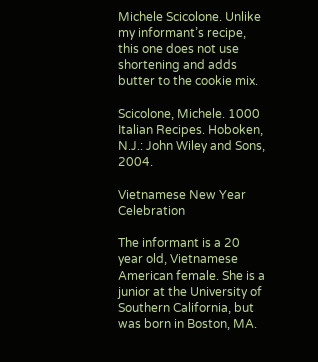Michele Scicolone. Unlike my informant’s recipe, this one does not use shortening and adds butter to the cookie mix.

Scicolone, Michele. 1000 Italian Recipes. Hoboken, N.J.: John Wiley and Sons, 2004.

Vietnamese New Year Celebration

The informant is a 20 year old, Vietnamese American female. She is a junior at the University of Southern California, but was born in Boston, MA.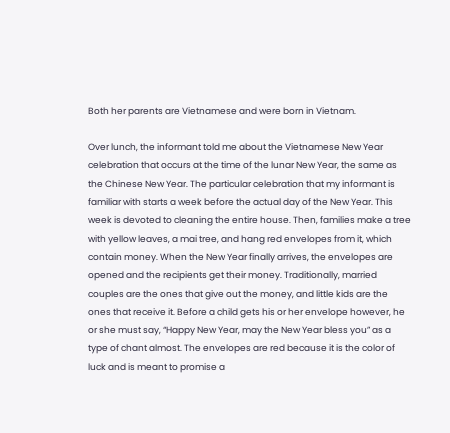Both her parents are Vietnamese and were born in Vietnam.

Over lunch, the informant told me about the Vietnamese New Year celebration that occurs at the time of the lunar New Year, the same as the Chinese New Year. The particular celebration that my informant is familiar with starts a week before the actual day of the New Year. This week is devoted to cleaning the entire house. Then, families make a tree with yellow leaves, a mai tree, and hang red envelopes from it, which contain money. When the New Year finally arrives, the envelopes are opened and the recipients get their money. Traditionally, married couples are the ones that give out the money, and little kids are the ones that receive it. Before a child gets his or her envelope however, he or she must say, “Happy New Year, may the New Year bless you” as a type of chant almost. The envelopes are red because it is the color of luck and is meant to promise a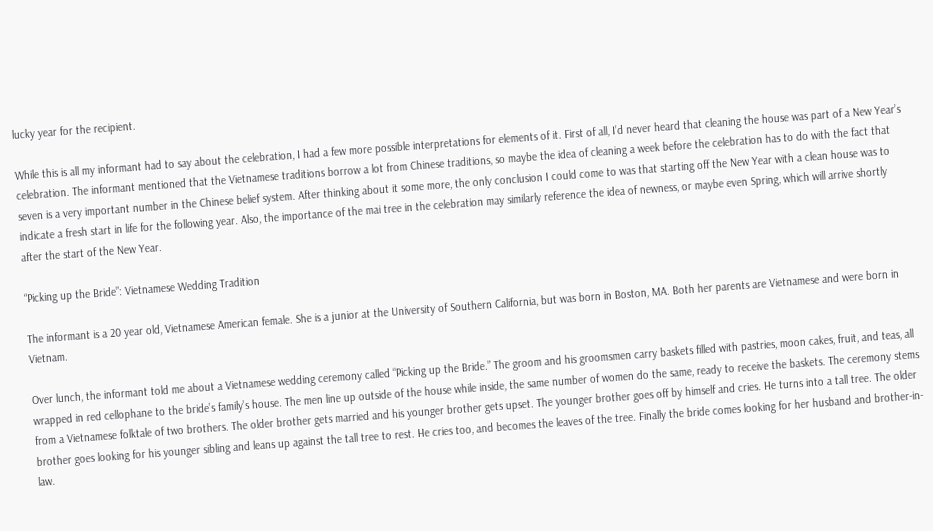lucky year for the recipient.

While this is all my informant had to say about the celebration, I had a few more possible interpretations for elements of it. First of all, I’d never heard that cleaning the house was part of a New Year’s celebration. The informant mentioned that the Vietnamese traditions borrow a lot from Chinese traditions, so maybe the idea of cleaning a week before the celebration has to do with the fact that seven is a very important number in the Chinese belief system. After thinking about it some more, the only conclusion I could come to was that starting off the New Year with a clean house was to indicate a fresh start in life for the following year. Also, the importance of the mai tree in the celebration may similarly reference the idea of newness, or maybe even Spring, which will arrive shortly after the start of the New Year.

“Picking up the Bride”: Vietnamese Wedding Tradition

The informant is a 20 year old, Vietnamese American female. She is a junior at the University of Southern California, but was born in Boston, MA. Both her parents are Vietnamese and were born in Vietnam.

Over lunch, the informant told me about a Vietnamese wedding ceremony called “Picking up the Bride.” The groom and his groomsmen carry baskets filled with pastries, moon cakes, fruit, and teas, all wrapped in red cellophane to the bride’s family’s house. The men line up outside of the house while inside, the same number of women do the same, ready to receive the baskets. The ceremony stems from a Vietnamese folktale of two brothers. The older brother gets married and his younger brother gets upset. The younger brother goes off by himself and cries. He turns into a tall tree. The older brother goes looking for his younger sibling and leans up against the tall tree to rest. He cries too, and becomes the leaves of the tree. Finally the bride comes looking for her husband and brother-in-law.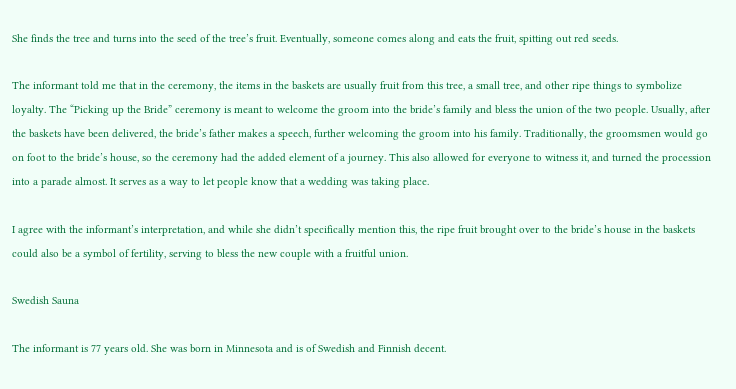She finds the tree and turns into the seed of the tree’s fruit. Eventually, someone comes along and eats the fruit, spitting out red seeds.

The informant told me that in the ceremony, the items in the baskets are usually fruit from this tree, a small tree, and other ripe things to symbolize loyalty. The “Picking up the Bride” ceremony is meant to welcome the groom into the bride’s family and bless the union of the two people. Usually, after the baskets have been delivered, the bride’s father makes a speech, further welcoming the groom into his family. Traditionally, the groomsmen would go on foot to the bride’s house, so the ceremony had the added element of a journey. This also allowed for everyone to witness it, and turned the procession into a parade almost. It serves as a way to let people know that a wedding was taking place.

I agree with the informant’s interpretation, and while she didn’t specifically mention this, the ripe fruit brought over to the bride’s house in the baskets could also be a symbol of fertility, serving to bless the new couple with a fruitful union.

Swedish Sauna

The informant is 77 years old. She was born in Minnesota and is of Swedish and Finnish decent.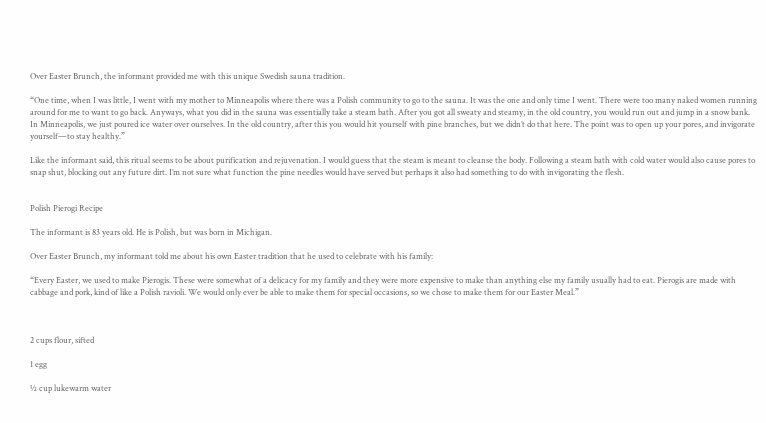Over Easter Brunch, the informant provided me with this unique Swedish sauna tradition.

“One time, when I was little, I went with my mother to Minneapolis where there was a Polish community to go to the sauna. It was the one and only time I went. There were too many naked women running around for me to want to go back. Anyways, what you did in the sauna was essentially take a steam bath. After you got all sweaty and steamy, in the old country, you would run out and jump in a snow bank. In Minneapolis, we just poured ice water over ourselves. In the old country, after this you would hit yourself with pine branches, but we didn’t do that here. The point was to open up your pores, and invigorate yourself—to stay healthy.”

Like the informant said, this ritual seems to be about purification and rejuvenation. I would guess that the steam is meant to cleanse the body. Following a steam bath with cold water would also cause pores to snap shut, blocking out any future dirt. I’m not sure what function the pine needles would have served but perhaps it also had something to do with invigorating the flesh.


Polish Pierogi Recipe

The informant is 83 years old. He is Polish, but was born in Michigan.

Over Easter Brunch, my informant told me about his own Easter tradition that he used to celebrate with his family:

“Every Easter, we used to make Pierogis. These were somewhat of a delicacy for my family and they were more expensive to make than anything else my family usually had to eat. Pierogis are made with cabbage and pork, kind of like a Polish ravioli. We would only ever be able to make them for special occasions, so we chose to make them for our Easter Meal.”



2 cups flour, sifted

1 egg

½ cup lukewarm water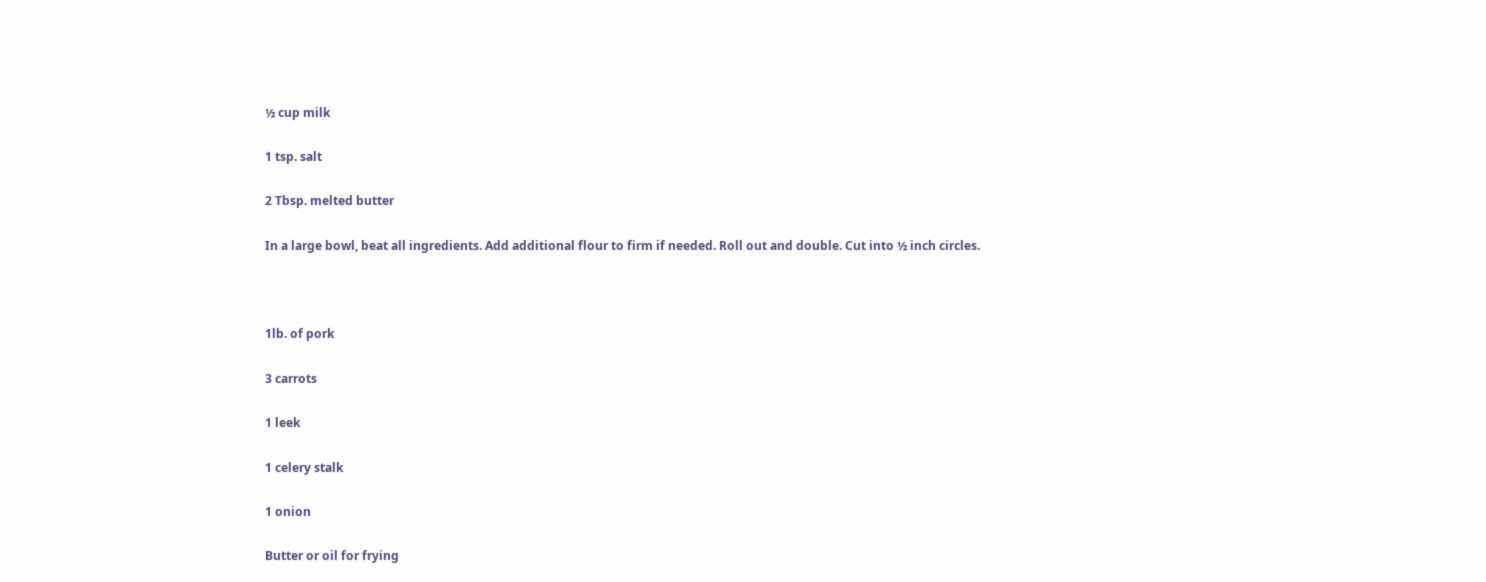½ cup milk

1 tsp. salt

2 Tbsp. melted butter

In a large bowl, beat all ingredients. Add additional flour to firm if needed. Roll out and double. Cut into ½ inch circles.



1lb. of pork

3 carrots

1 leek

1 celery stalk

1 onion

Butter or oil for frying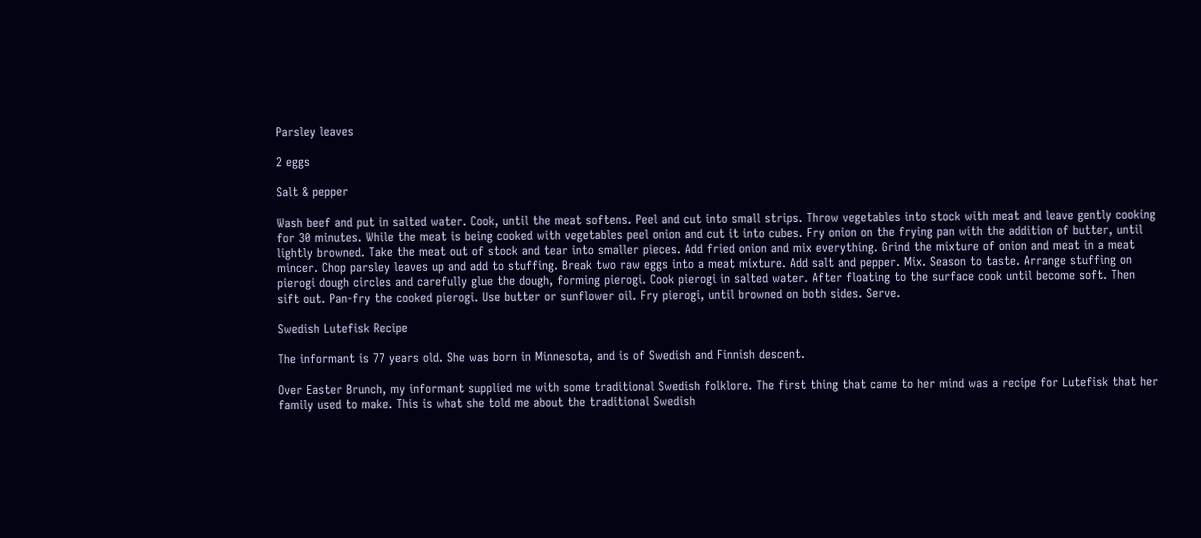Parsley leaves

2 eggs

Salt & pepper

Wash beef and put in salted water. Cook, until the meat softens. Peel and cut into small strips. Throw vegetables into stock with meat and leave gently cooking for 30 minutes. While the meat is being cooked with vegetables peel onion and cut it into cubes. Fry onion on the frying pan with the addition of butter, until lightly browned. Take the meat out of stock and tear into smaller pieces. Add fried onion and mix everything. Grind the mixture of onion and meat in a meat mincer. Chop parsley leaves up and add to stuffing. Break two raw eggs into a meat mixture. Add salt and pepper. Mix. Season to taste. Arrange stuffing on pierogi dough circles and carefully glue the dough, forming pierogi. Cook pierogi in salted water. After floating to the surface cook until become soft. Then sift out. Pan-fry the cooked pierogi. Use butter or sunflower oil. Fry pierogi, until browned on both sides. Serve.

Swedish Lutefisk Recipe

The informant is 77 years old. She was born in Minnesota, and is of Swedish and Finnish descent.

Over Easter Brunch, my informant supplied me with some traditional Swedish folklore. The first thing that came to her mind was a recipe for Lutefisk that her family used to make. This is what she told me about the traditional Swedish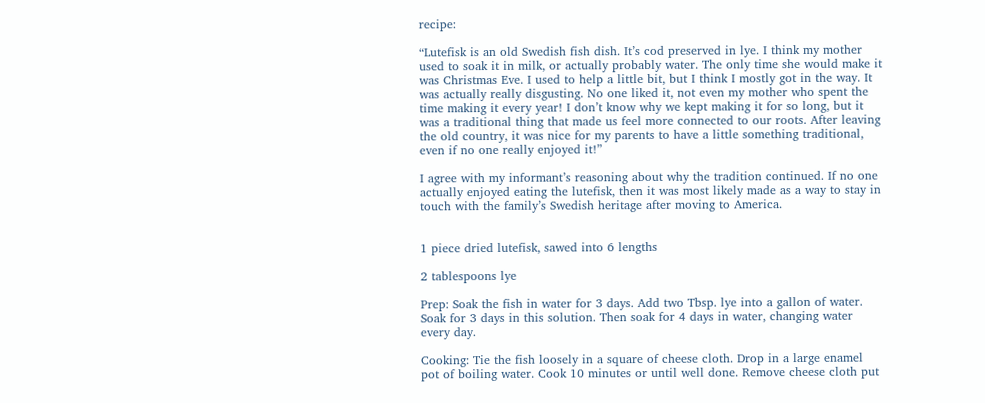recipe:

“Lutefisk is an old Swedish fish dish. It’s cod preserved in lye. I think my mother used to soak it in milk, or actually probably water. The only time she would make it was Christmas Eve. I used to help a little bit, but I think I mostly got in the way. It was actually really disgusting. No one liked it, not even my mother who spent the time making it every year! I don’t know why we kept making it for so long, but it was a traditional thing that made us feel more connected to our roots. After leaving the old country, it was nice for my parents to have a little something traditional, even if no one really enjoyed it!”

I agree with my informant’s reasoning about why the tradition continued. If no one actually enjoyed eating the lutefisk, then it was most likely made as a way to stay in touch with the family’s Swedish heritage after moving to America.


1 piece dried lutefisk, sawed into 6 lengths

2 tablespoons lye

Prep: Soak the fish in water for 3 days. Add two Tbsp. lye into a gallon of water. Soak for 3 days in this solution. Then soak for 4 days in water, changing water every day.

Cooking: Tie the fish loosely in a square of cheese cloth. Drop in a large enamel pot of boiling water. Cook 10 minutes or until well done. Remove cheese cloth put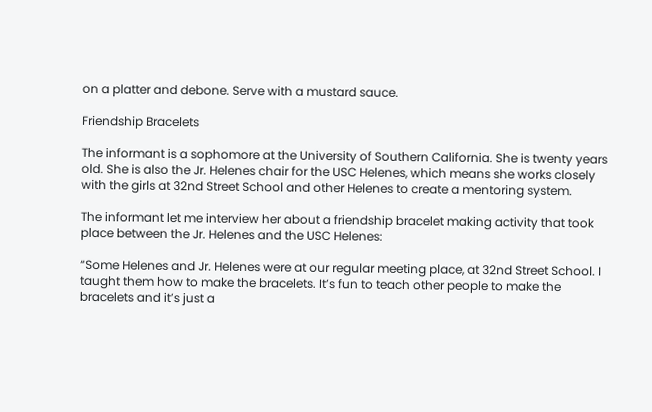on a platter and debone. Serve with a mustard sauce.

Friendship Bracelets

The informant is a sophomore at the University of Southern California. She is twenty years old. She is also the Jr. Helenes chair for the USC Helenes, which means she works closely with the girls at 32nd Street School and other Helenes to create a mentoring system.

The informant let me interview her about a friendship bracelet making activity that took place between the Jr. Helenes and the USC Helenes:

“Some Helenes and Jr. Helenes were at our regular meeting place, at 32nd Street School. I taught them how to make the bracelets. It’s fun to teach other people to make the bracelets and it’s just a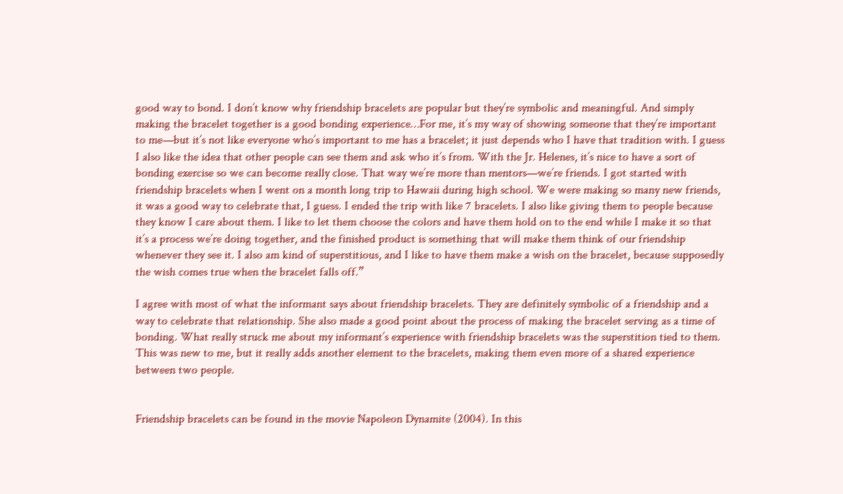good way to bond. I don’t know why friendship bracelets are popular but they’re symbolic and meaningful. And simply making the bracelet together is a good bonding experience…For me, it’s my way of showing someone that they’re important to me—but it’s not like everyone who’s important to me has a bracelet; it just depends who I have that tradition with. I guess I also like the idea that other people can see them and ask who it’s from. With the Jr. Helenes, it’s nice to have a sort of bonding exercise so we can become really close. That way we’re more than mentors—we’re friends. I got started with friendship bracelets when I went on a month long trip to Hawaii during high school. We were making so many new friends, it was a good way to celebrate that, I guess. I ended the trip with like 7 bracelets. I also like giving them to people because they know I care about them. I like to let them choose the colors and have them hold on to the end while I make it so that it’s a process we’re doing together, and the finished product is something that will make them think of our friendship whenever they see it. I also am kind of superstitious, and I like to have them make a wish on the bracelet, because supposedly the wish comes true when the bracelet falls off.”

I agree with most of what the informant says about friendship bracelets. They are definitely symbolic of a friendship and a way to celebrate that relationship. She also made a good point about the process of making the bracelet serving as a time of bonding. What really struck me about my informant’s experience with friendship bracelets was the superstition tied to them. This was new to me, but it really adds another element to the bracelets, making them even more of a shared experience between two people.


Friendship bracelets can be found in the movie Napoleon Dynamite (2004). In this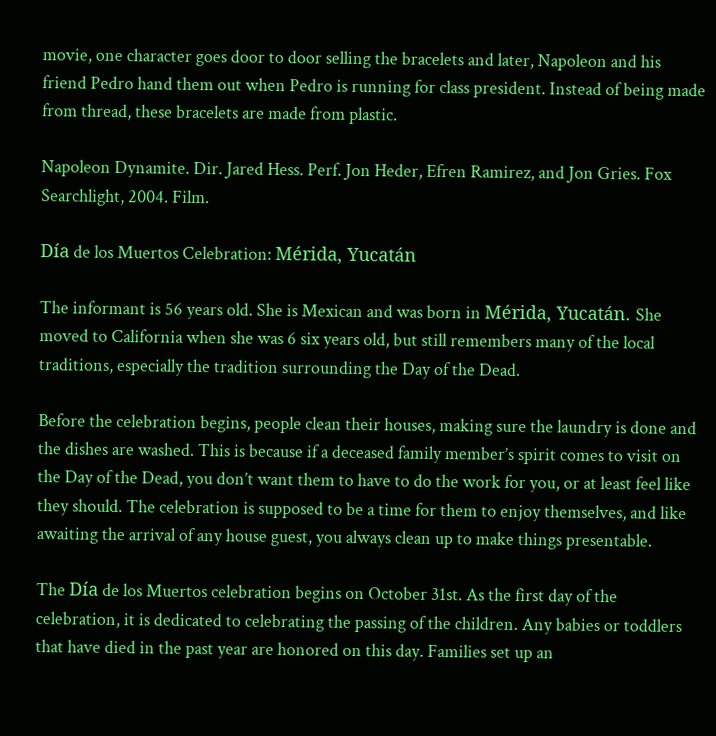movie, one character goes door to door selling the bracelets and later, Napoleon and his friend Pedro hand them out when Pedro is running for class president. Instead of being made from thread, these bracelets are made from plastic.

Napoleon Dynamite. Dir. Jared Hess. Perf. Jon Heder, Efren Ramirez, and Jon Gries. Fox Searchlight, 2004. Film.

Día de los Muertos Celebration: Mérida, Yucatán

The informant is 56 years old. She is Mexican and was born in Mérida, Yucatán. She moved to California when she was 6 six years old, but still remembers many of the local traditions, especially the tradition surrounding the Day of the Dead.

Before the celebration begins, people clean their houses, making sure the laundry is done and the dishes are washed. This is because if a deceased family member’s spirit comes to visit on the Day of the Dead, you don’t want them to have to do the work for you, or at least feel like they should. The celebration is supposed to be a time for them to enjoy themselves, and like awaiting the arrival of any house guest, you always clean up to make things presentable.

The Día de los Muertos celebration begins on October 31st. As the first day of the celebration, it is dedicated to celebrating the passing of the children. Any babies or toddlers that have died in the past year are honored on this day. Families set up an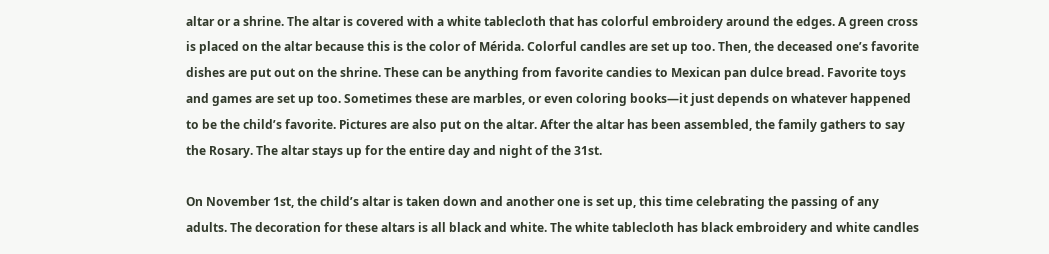altar or a shrine. The altar is covered with a white tablecloth that has colorful embroidery around the edges. A green cross is placed on the altar because this is the color of Mérida. Colorful candles are set up too. Then, the deceased one’s favorite dishes are put out on the shrine. These can be anything from favorite candies to Mexican pan dulce bread. Favorite toys and games are set up too. Sometimes these are marbles, or even coloring books—it just depends on whatever happened to be the child’s favorite. Pictures are also put on the altar. After the altar has been assembled, the family gathers to say the Rosary. The altar stays up for the entire day and night of the 31st.

On November 1st, the child’s altar is taken down and another one is set up, this time celebrating the passing of any adults. The decoration for these altars is all black and white. The white tablecloth has black embroidery and white candles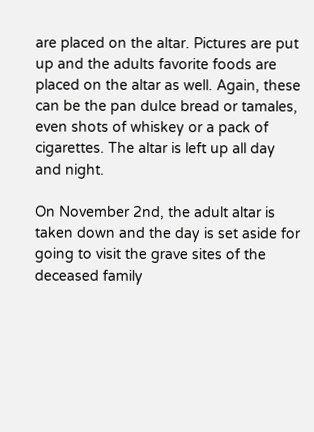are placed on the altar. Pictures are put up and the adults favorite foods are placed on the altar as well. Again, these can be the pan dulce bread or tamales, even shots of whiskey or a pack of cigarettes. The altar is left up all day and night.

On November 2nd, the adult altar is taken down and the day is set aside for going to visit the grave sites of the deceased family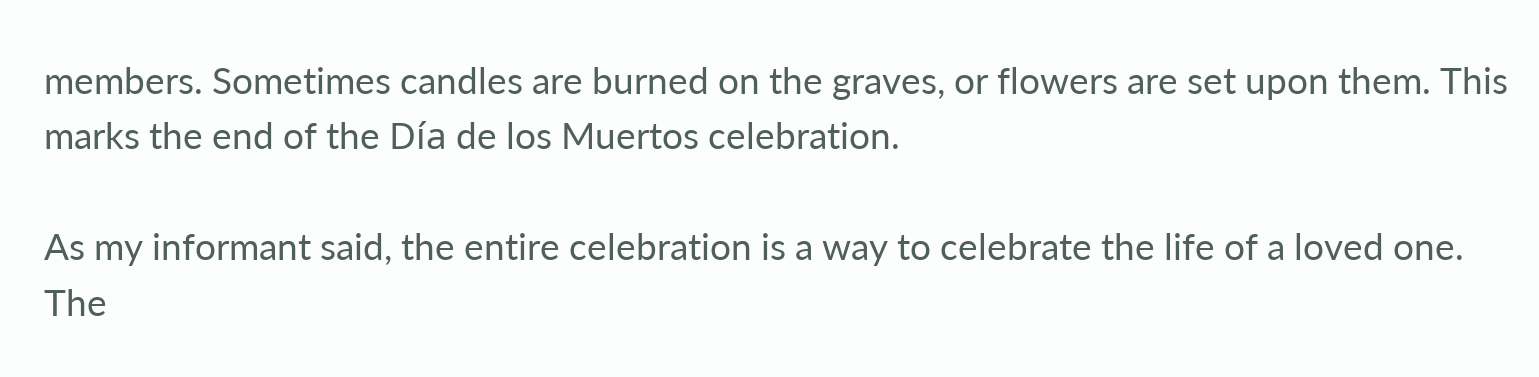members. Sometimes candles are burned on the graves, or flowers are set upon them. This marks the end of the Día de los Muertos celebration.

As my informant said, the entire celebration is a way to celebrate the life of a loved one. The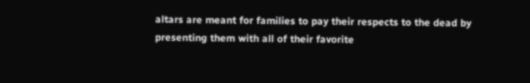altars are meant for families to pay their respects to the dead by presenting them with all of their favorite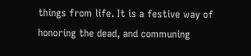things from life. It is a festive way of honoring the dead, and communing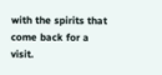with the spirits that come back for a visit.